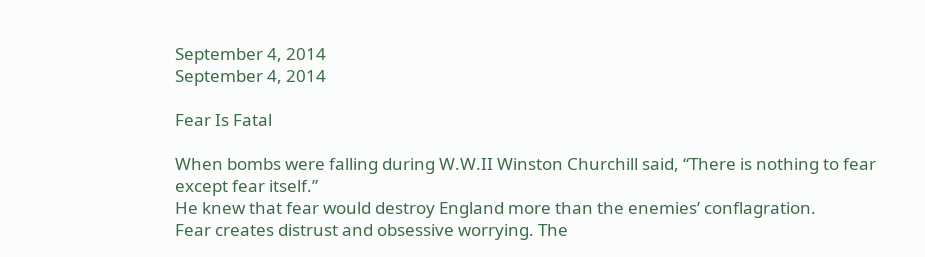September 4, 2014
September 4, 2014

Fear Is Fatal

When bombs were falling during W.W.II Winston Churchill said, “There is nothing to fear except fear itself.”
He knew that fear would destroy England more than the enemies’ conflagration.
Fear creates distrust and obsessive worrying. The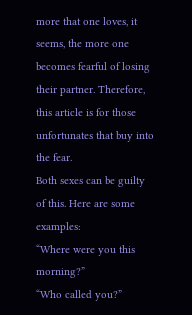more that one loves, it seems, the more one becomes fearful of losing their partner. Therefore, this article is for those unfortunates that buy into the fear.
Both sexes can be guilty of this. Here are some examples:
“Where were you this morning?”
“Who called you?”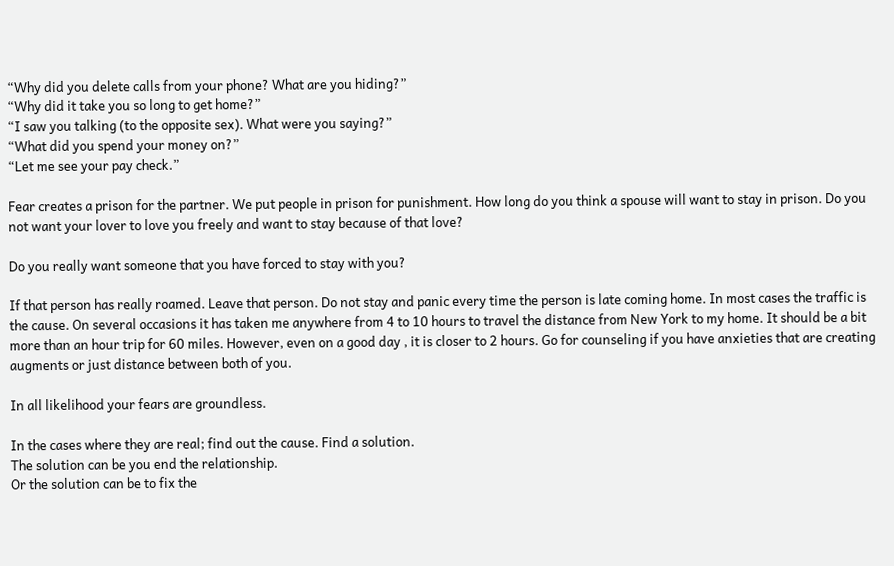“Why did you delete calls from your phone? What are you hiding?”
“Why did it take you so long to get home?”
“I saw you talking (to the opposite sex). What were you saying?”
“What did you spend your money on?”
“Let me see your pay check.”

Fear creates a prison for the partner. We put people in prison for punishment. How long do you think a spouse will want to stay in prison. Do you not want your lover to love you freely and want to stay because of that love?

Do you really want someone that you have forced to stay with you?

If that person has really roamed. Leave that person. Do not stay and panic every time the person is late coming home. In most cases the traffic is the cause. On several occasions it has taken me anywhere from 4 to 10 hours to travel the distance from New York to my home. It should be a bit more than an hour trip for 60 miles. However, even on a good day , it is closer to 2 hours. Go for counseling if you have anxieties that are creating augments or just distance between both of you.

In all likelihood your fears are groundless.

In the cases where they are real; find out the cause. Find a solution.
The solution can be you end the relationship.
Or the solution can be to fix the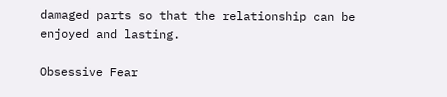damaged parts so that the relationship can be enjoyed and lasting.

Obsessive Fear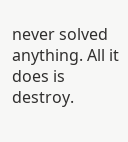never solved anything. All it does is destroy.